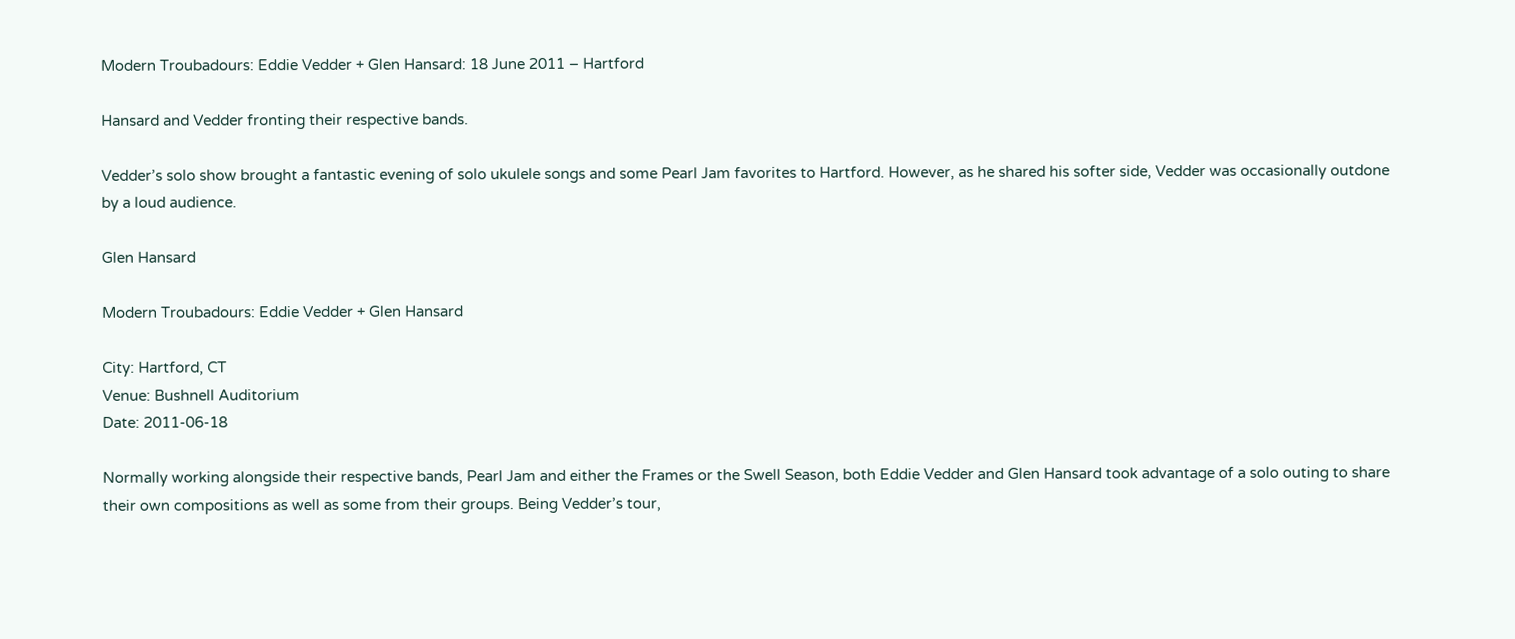Modern Troubadours: Eddie Vedder + Glen Hansard: 18 June 2011 – Hartford

Hansard and Vedder fronting their respective bands.

Vedder’s solo show brought a fantastic evening of solo ukulele songs and some Pearl Jam favorites to Hartford. However, as he shared his softer side, Vedder was occasionally outdone by a loud audience.

Glen Hansard

Modern Troubadours: Eddie Vedder + Glen Hansard

City: Hartford, CT
Venue: Bushnell Auditorium
Date: 2011-06-18

Normally working alongside their respective bands, Pearl Jam and either the Frames or the Swell Season, both Eddie Vedder and Glen Hansard took advantage of a solo outing to share their own compositions as well as some from their groups. Being Vedder’s tour,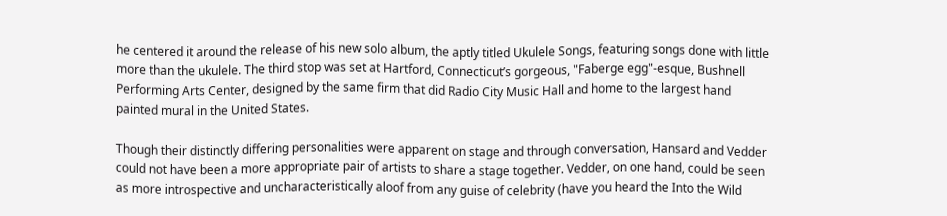he centered it around the release of his new solo album, the aptly titled Ukulele Songs, featuring songs done with little more than the ukulele. The third stop was set at Hartford, Connecticut’s gorgeous, "Faberge egg"-esque, Bushnell Performing Arts Center, designed by the same firm that did Radio City Music Hall and home to the largest hand painted mural in the United States.

Though their distinctly differing personalities were apparent on stage and through conversation, Hansard and Vedder could not have been a more appropriate pair of artists to share a stage together. Vedder, on one hand, could be seen as more introspective and uncharacteristically aloof from any guise of celebrity (have you heard the Into the Wild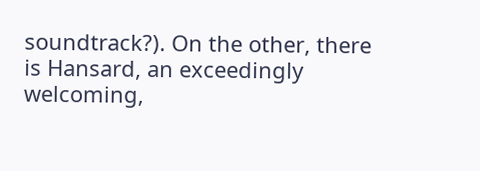soundtrack?). On the other, there is Hansard, an exceedingly welcoming,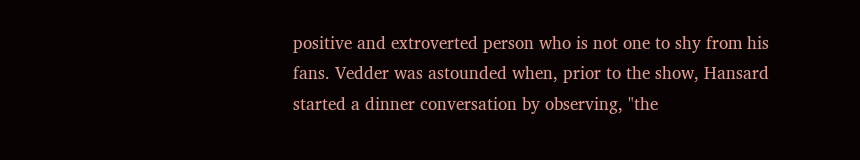positive and extroverted person who is not one to shy from his fans. Vedder was astounded when, prior to the show, Hansard started a dinner conversation by observing, "the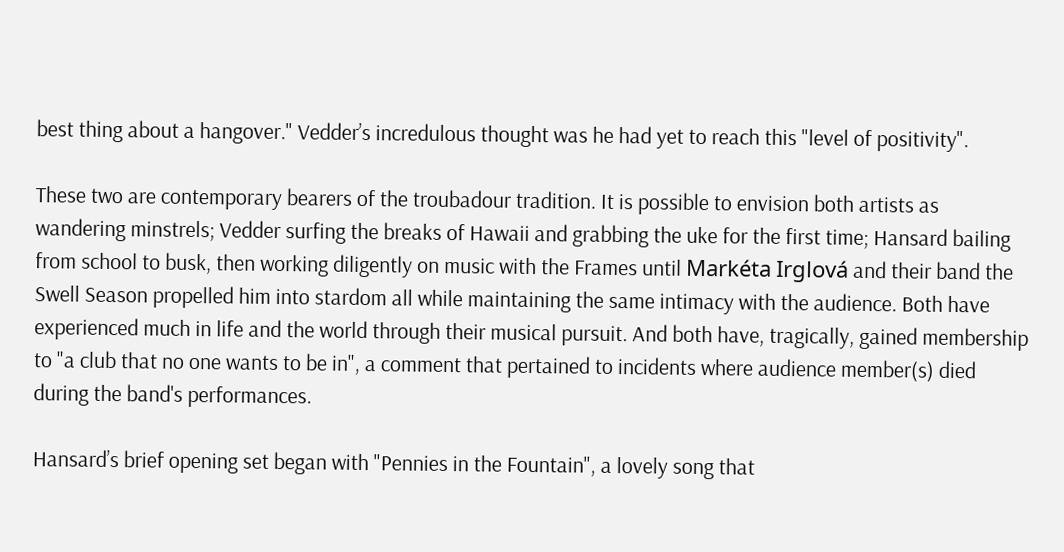best thing about a hangover." Vedder’s incredulous thought was he had yet to reach this "level of positivity".

These two are contemporary bearers of the troubadour tradition. It is possible to envision both artists as wandering minstrels; Vedder surfing the breaks of Hawaii and grabbing the uke for the first time; Hansard bailing from school to busk, then working diligently on music with the Frames until Markéta Irglová and their band the Swell Season propelled him into stardom all while maintaining the same intimacy with the audience. Both have experienced much in life and the world through their musical pursuit. And both have, tragically, gained membership to "a club that no one wants to be in", a comment that pertained to incidents where audience member(s) died during the band's performances.

Hansard’s brief opening set began with "Pennies in the Fountain", a lovely song that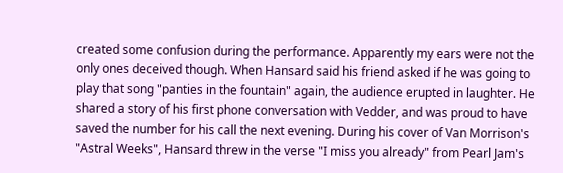created some confusion during the performance. Apparently my ears were not the only ones deceived though. When Hansard said his friend asked if he was going to play that song "panties in the fountain" again, the audience erupted in laughter. He shared a story of his first phone conversation with Vedder, and was proud to have saved the number for his call the next evening. During his cover of Van Morrison's "Astral Weeks", Hansard threw in the verse "I miss you already" from Pearl Jam's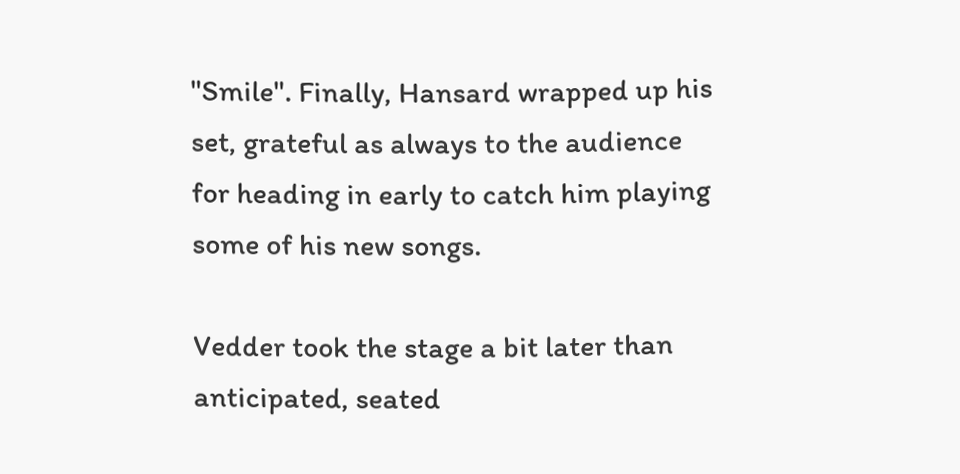"Smile". Finally, Hansard wrapped up his set, grateful as always to the audience for heading in early to catch him playing some of his new songs.

Vedder took the stage a bit later than anticipated, seated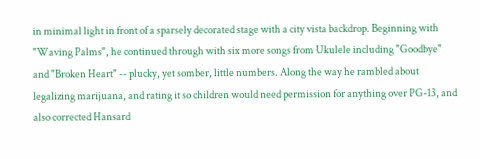in minimal light in front of a sparsely decorated stage with a city vista backdrop. Beginning with "Waving Palms", he continued through with six more songs from Ukulele including "Goodbye" and "Broken Heart" -- plucky, yet somber, little numbers. Along the way he rambled about legalizing marijuana, and rating it so children would need permission for anything over PG-13, and also corrected Hansard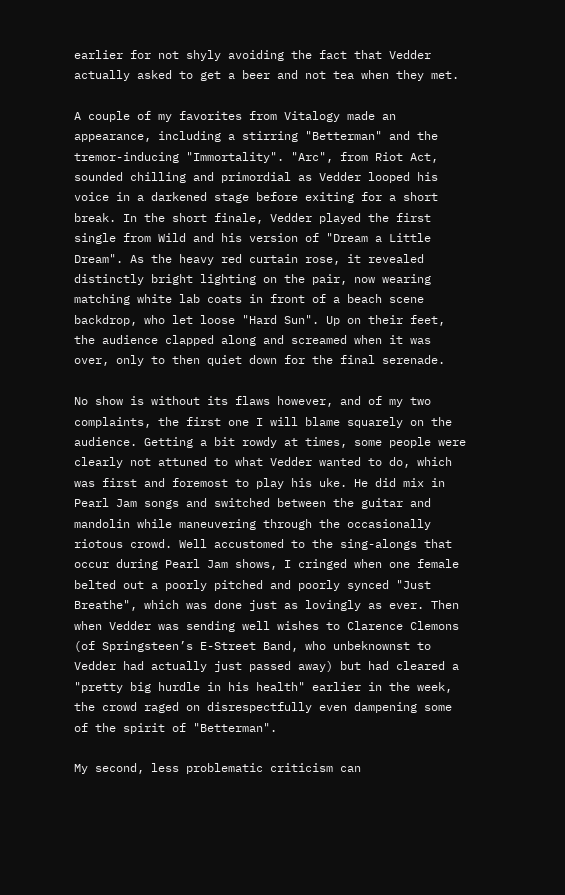earlier for not shyly avoiding the fact that Vedder actually asked to get a beer and not tea when they met.

A couple of my favorites from Vitalogy made an appearance, including a stirring "Betterman" and the tremor-inducing "Immortality". "Arc", from Riot Act, sounded chilling and primordial as Vedder looped his voice in a darkened stage before exiting for a short break. In the short finale, Vedder played the first single from Wild and his version of "Dream a Little Dream". As the heavy red curtain rose, it revealed distinctly bright lighting on the pair, now wearing matching white lab coats in front of a beach scene backdrop, who let loose "Hard Sun". Up on their feet, the audience clapped along and screamed when it was over, only to then quiet down for the final serenade.

No show is without its flaws however, and of my two complaints, the first one I will blame squarely on the audience. Getting a bit rowdy at times, some people were clearly not attuned to what Vedder wanted to do, which was first and foremost to play his uke. He did mix in Pearl Jam songs and switched between the guitar and mandolin while maneuvering through the occasionally riotous crowd. Well accustomed to the sing-alongs that occur during Pearl Jam shows, I cringed when one female belted out a poorly pitched and poorly synced "Just Breathe", which was done just as lovingly as ever. Then when Vedder was sending well wishes to Clarence Clemons (of Springsteen’s E-Street Band, who unbeknownst to Vedder had actually just passed away) but had cleared a "pretty big hurdle in his health" earlier in the week, the crowd raged on disrespectfully even dampening some of the spirit of "Betterman".

My second, less problematic criticism can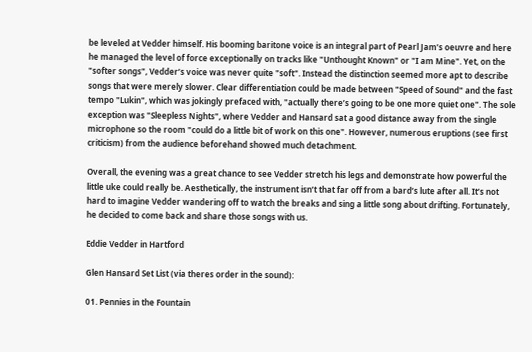be leveled at Vedder himself. His booming baritone voice is an integral part of Pearl Jam’s oeuvre and here he managed the level of force exceptionally on tracks like "Unthought Known" or "I am Mine". Yet, on the "softer songs", Vedder’s voice was never quite "soft". Instead the distinction seemed more apt to describe songs that were merely slower. Clear differentiation could be made between "Speed of Sound" and the fast tempo "Lukin", which was jokingly prefaced with, "actually there’s going to be one more quiet one". The sole exception was "Sleepless Nights", where Vedder and Hansard sat a good distance away from the single microphone so the room "could do a little bit of work on this one". However, numerous eruptions (see first criticism) from the audience beforehand showed much detachment.

Overall, the evening was a great chance to see Vedder stretch his legs and demonstrate how powerful the little uke could really be. Aesthetically, the instrument isn’t that far off from a bard’s lute after all. It’s not hard to imagine Vedder wandering off to watch the breaks and sing a little song about drifting. Fortunately, he decided to come back and share those songs with us.

Eddie Vedder in Hartford

Glen Hansard Set List (via theres order in the sound):

01. Pennies in the Fountain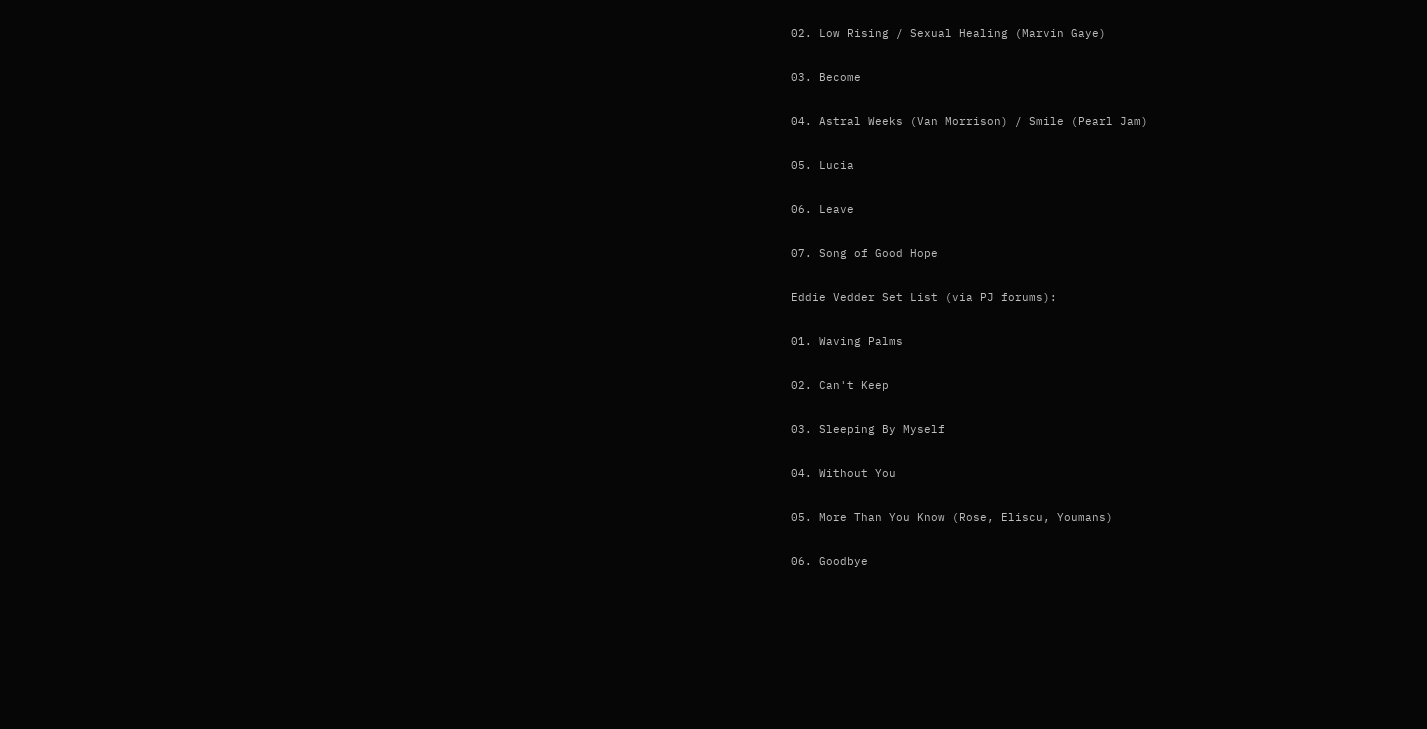02. Low Rising / Sexual Healing (Marvin Gaye)

03. Become

04. Astral Weeks (Van Morrison) / Smile (Pearl Jam)

05. Lucia

06. Leave

07. Song of Good Hope

Eddie Vedder Set List (via PJ forums):

01. Waving Palms

02. Can't Keep

03. Sleeping By Myself

04. Without You

05. More Than You Know (Rose, Eliscu, Youmans)

06. Goodbye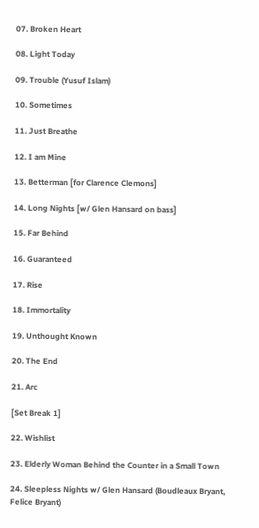07. Broken Heart

08. Light Today

09. Trouble (Yusuf Islam)

10. Sometimes

11. Just Breathe

12. I am Mine

13. Betterman [for Clarence Clemons]

14. Long Nights [w/ Glen Hansard on bass]

15. Far Behind

16. Guaranteed

17. Rise

18. Immortality

19. Unthought Known

20. The End

21. Arc

[Set Break 1]

22. Wishlist

23. Elderly Woman Behind the Counter in a Small Town

24. Sleepless Nights w/ Glen Hansard (Boudleaux Bryant, Felice Bryant)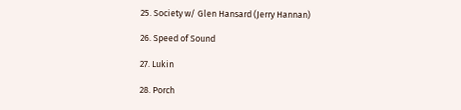25. Society w/ Glen Hansard (Jerry Hannan)

26. Speed of Sound

27. Lukin

28. Porch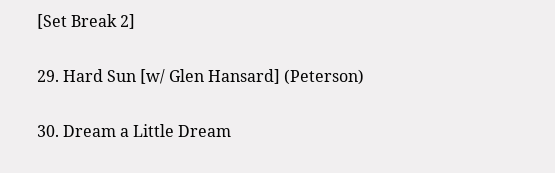[Set Break 2]

29. Hard Sun [w/ Glen Hansard] (Peterson)

30. Dream a Little Dream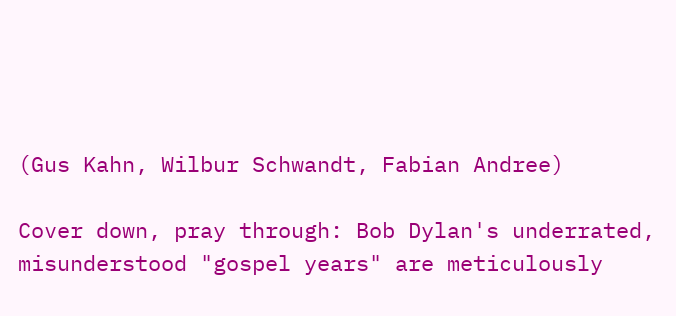(Gus Kahn, Wilbur Schwandt, Fabian Andree)

Cover down, pray through: Bob Dylan's underrated, misunderstood "gospel years" are meticulously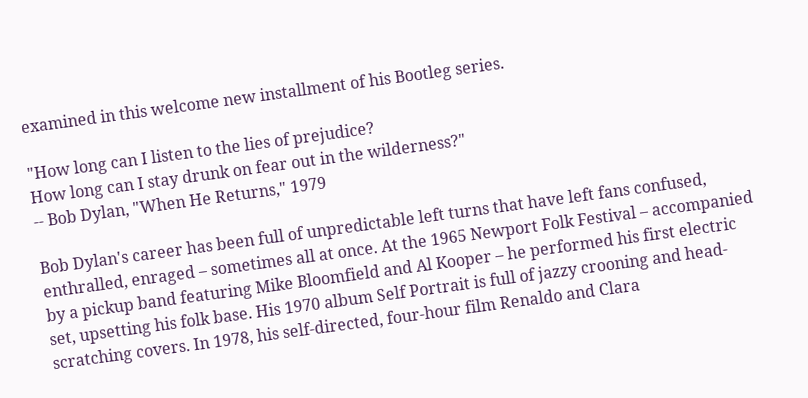examined in this welcome new installment of his Bootleg series.

"How long can I listen to the lies of prejudice?
How long can I stay drunk on fear out in the wilderness?"
-- Bob Dylan, "When He Returns," 1979

Bob Dylan's career has been full of unpredictable left turns that have left fans confused, enthralled, enraged – sometimes all at once. At the 1965 Newport Folk Festival – accompanied by a pickup band featuring Mike Bloomfield and Al Kooper – he performed his first electric set, upsetting his folk base. His 1970 album Self Portrait is full of jazzy crooning and head-scratching covers. In 1978, his self-directed, four-hour film Renaldo and Clara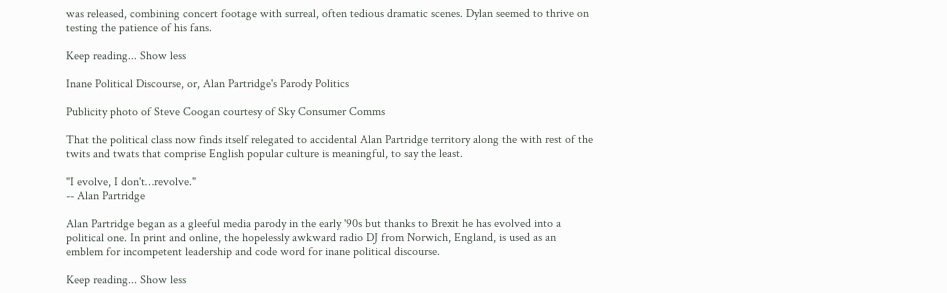was released, combining concert footage with surreal, often tedious dramatic scenes. Dylan seemed to thrive on testing the patience of his fans.

Keep reading... Show less

Inane Political Discourse, or, Alan Partridge's Parody Politics

Publicity photo of Steve Coogan courtesy of Sky Consumer Comms

That the political class now finds itself relegated to accidental Alan Partridge territory along the with rest of the twits and twats that comprise English popular culture is meaningful, to say the least.

"I evolve, I don't…revolve."
-- Alan Partridge

Alan Partridge began as a gleeful media parody in the early '90s but thanks to Brexit he has evolved into a political one. In print and online, the hopelessly awkward radio DJ from Norwich, England, is used as an emblem for incompetent leadership and code word for inane political discourse.

Keep reading... Show less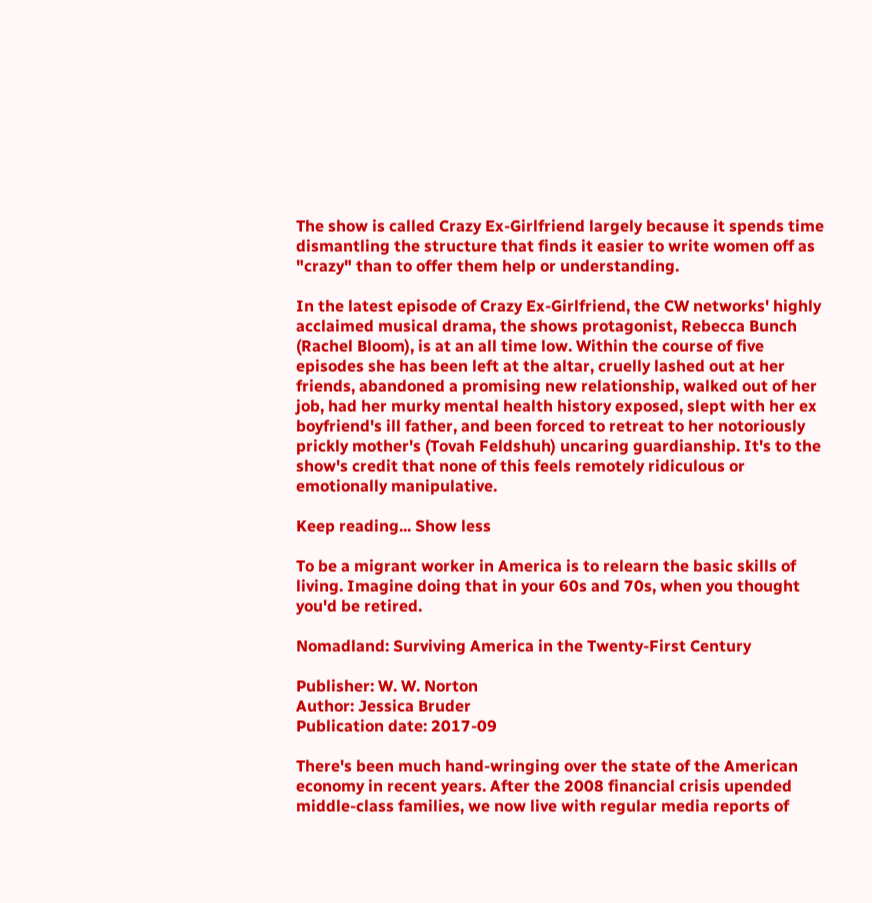The show is called Crazy Ex-Girlfriend largely because it spends time dismantling the structure that finds it easier to write women off as "crazy" than to offer them help or understanding.

In the latest episode of Crazy Ex-Girlfriend, the CW networks' highly acclaimed musical drama, the shows protagonist, Rebecca Bunch (Rachel Bloom), is at an all time low. Within the course of five episodes she has been left at the altar, cruelly lashed out at her friends, abandoned a promising new relationship, walked out of her job, had her murky mental health history exposed, slept with her ex boyfriend's ill father, and been forced to retreat to her notoriously prickly mother's (Tovah Feldshuh) uncaring guardianship. It's to the show's credit that none of this feels remotely ridiculous or emotionally manipulative.

Keep reading... Show less

To be a migrant worker in America is to relearn the basic skills of living. Imagine doing that in your 60s and 70s, when you thought you'd be retired.

Nomadland: Surviving America in the Twenty-First Century

Publisher: W. W. Norton
Author: Jessica Bruder
Publication date: 2017-09

There's been much hand-wringing over the state of the American economy in recent years. After the 2008 financial crisis upended middle-class families, we now live with regular media reports of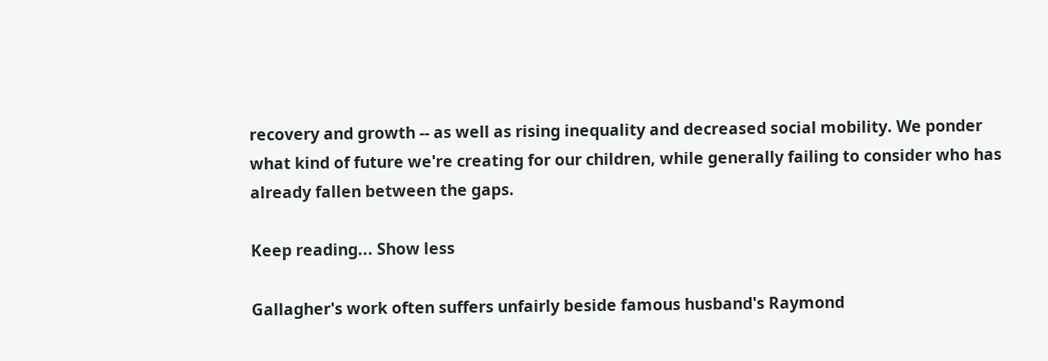recovery and growth -- as well as rising inequality and decreased social mobility. We ponder what kind of future we're creating for our children, while generally failing to consider who has already fallen between the gaps.

Keep reading... Show less

Gallagher's work often suffers unfairly beside famous husband's Raymond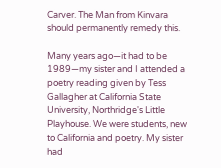Carver. The Man from Kinvara should permanently remedy this.

Many years ago—it had to be 1989—my sister and I attended a poetry reading given by Tess Gallagher at California State University, Northridge's Little Playhouse. We were students, new to California and poetry. My sister had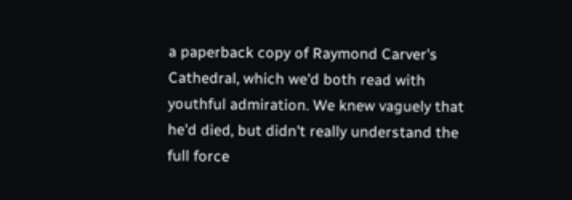a paperback copy of Raymond Carver's Cathedral, which we'd both read with youthful admiration. We knew vaguely that he'd died, but didn't really understand the full force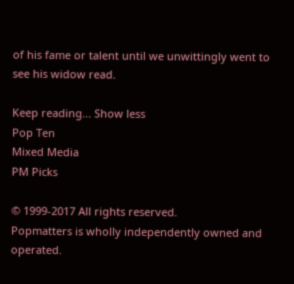of his fame or talent until we unwittingly went to see his widow read.

Keep reading... Show less
Pop Ten
Mixed Media
PM Picks

© 1999-2017 All rights reserved.
Popmatters is wholly independently owned and operated.